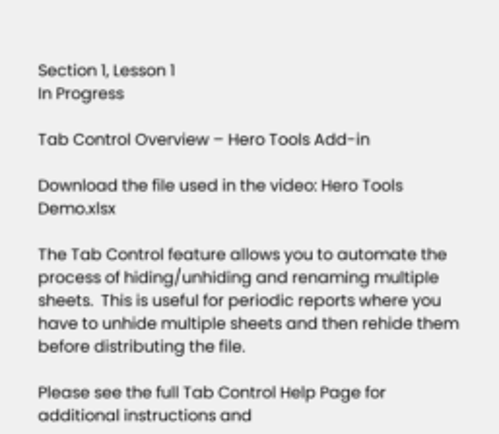Section 1, Lesson 1
In Progress

Tab Control Overview – Hero Tools Add-in

Download the file used in the video: Hero Tools Demo.xlsx

The Tab Control feature allows you to automate the process of hiding/unhiding and renaming multiple sheets.  This is useful for periodic reports where you have to unhide multiple sheets and then rehide them before distributing the file.

Please see the full Tab Control Help Page for additional instructions and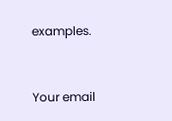examples.


Your email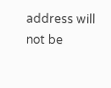address will not be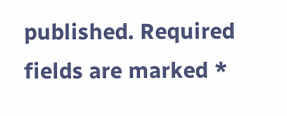published. Required fields are marked *